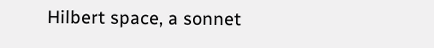Hilbert space, a sonnet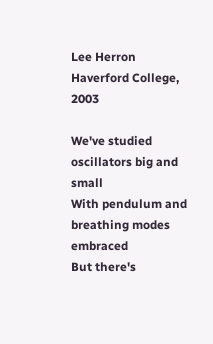Lee Herron
Haverford College, 2003

We've studied oscillators big and small
With pendulum and breathing modes embraced
But there's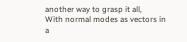another way to grasp it all,
With normal modes as vectors in a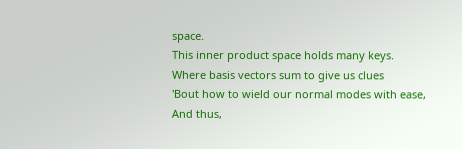space.
This inner product space holds many keys.
Where basis vectors sum to give us clues
'Bout how to wield our normal modes with ease,
And thus,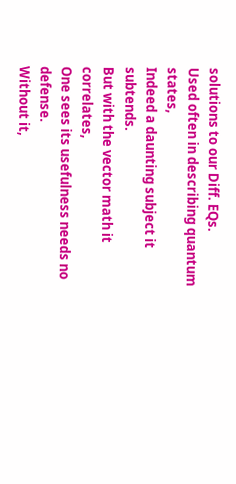solutions to our Diff. EQs.
Used often in describing quantum states,
Indeed a daunting subject it subtends.
But with the vector math it correlates,
One sees its usefulness needs no defense.
Without it,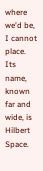where we'd be, I cannot place.
Its name, known far and wide, is Hilbert Space.